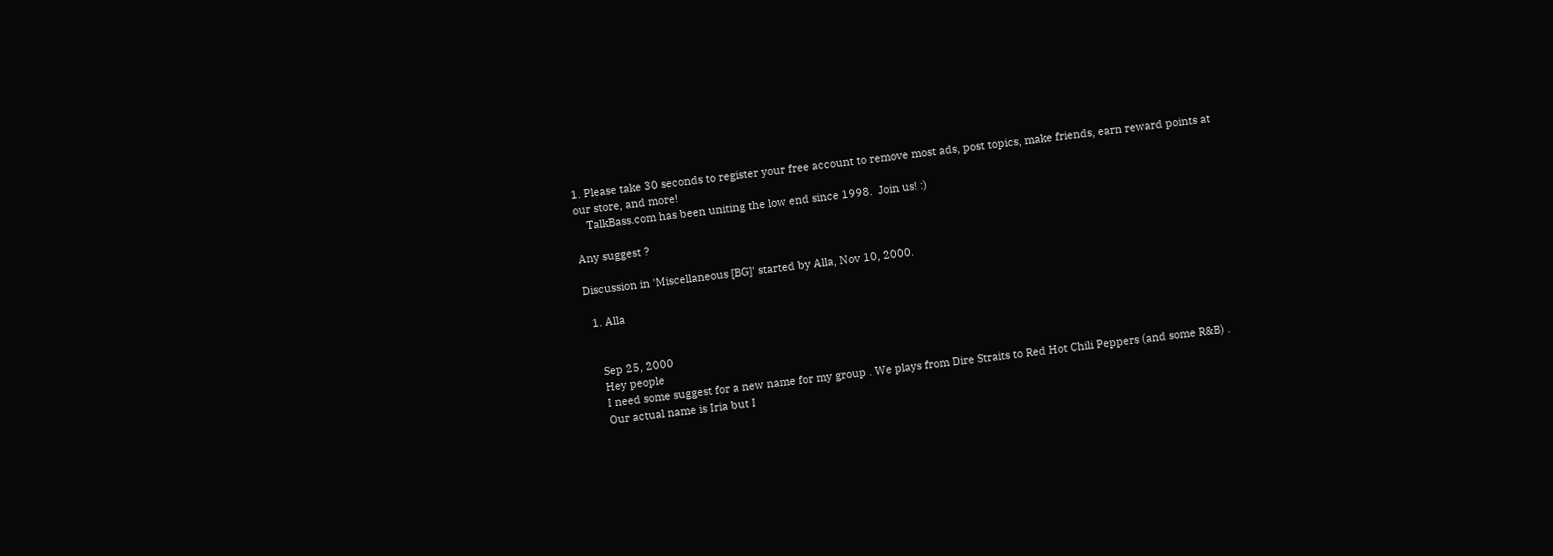1. Please take 30 seconds to register your free account to remove most ads, post topics, make friends, earn reward points at our store, and more!
    TalkBass.com has been uniting the low end since 1998.  Join us! :)

Any suggest ?

Discussion in 'Miscellaneous [BG]' started by Alla, Nov 10, 2000.

  1. Alla


    Sep 25, 2000
    Hey people
    I need some suggest for a new name for my group . We plays from Dire Straits to Red Hot Chili Peppers (and some R&B) .
    Our actual name is Iria but I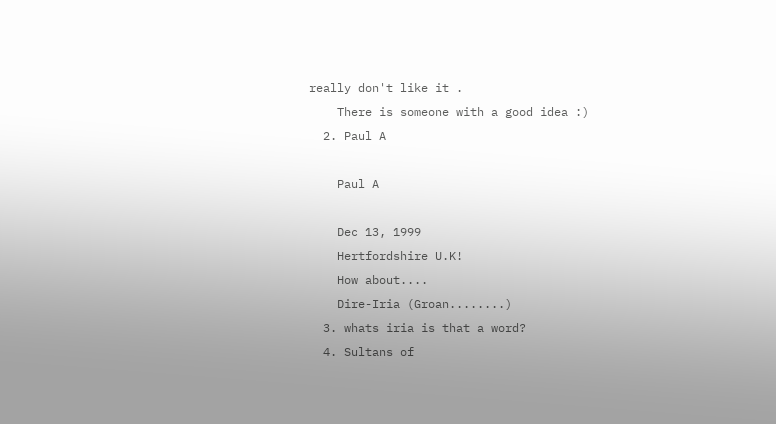really don't like it .
    There is someone with a good idea :)
  2. Paul A

    Paul A

    Dec 13, 1999
    Hertfordshire U.K!
    How about....
    Dire-Iria (Groan........)
  3. whats iria is that a word?
  4. Sultans of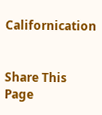Californication


Share This Page